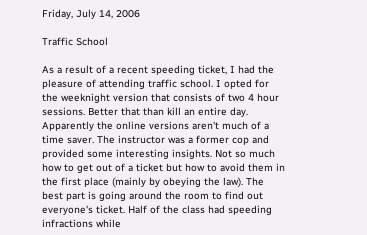Friday, July 14, 2006

Traffic School

As a result of a recent speeding ticket, I had the pleasure of attending traffic school. I opted for the weeknight version that consists of two 4 hour sessions. Better that than kill an entire day. Apparently the online versions aren't much of a time saver. The instructor was a former cop and provided some interesting insights. Not so much how to get out of a ticket but how to avoid them in the first place (mainly by obeying the law). The best part is going around the room to find out everyone's ticket. Half of the class had speeding infractions while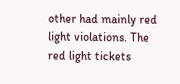other had mainly red light violations. The red light tickets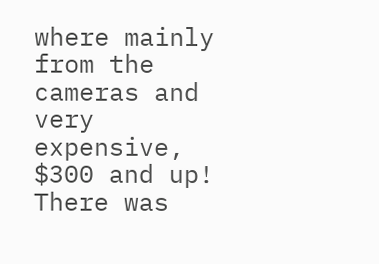where mainly from the cameras and very expensive, $300 and up! There was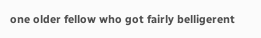one older fellow who got fairly belligerent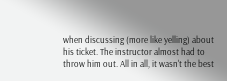when discussing (more like yelling) about his ticket. The instructor almost had to throw him out. All in all, it wasn't the best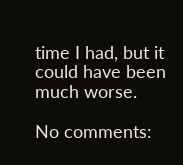time I had, but it could have been much worse.

No comments: